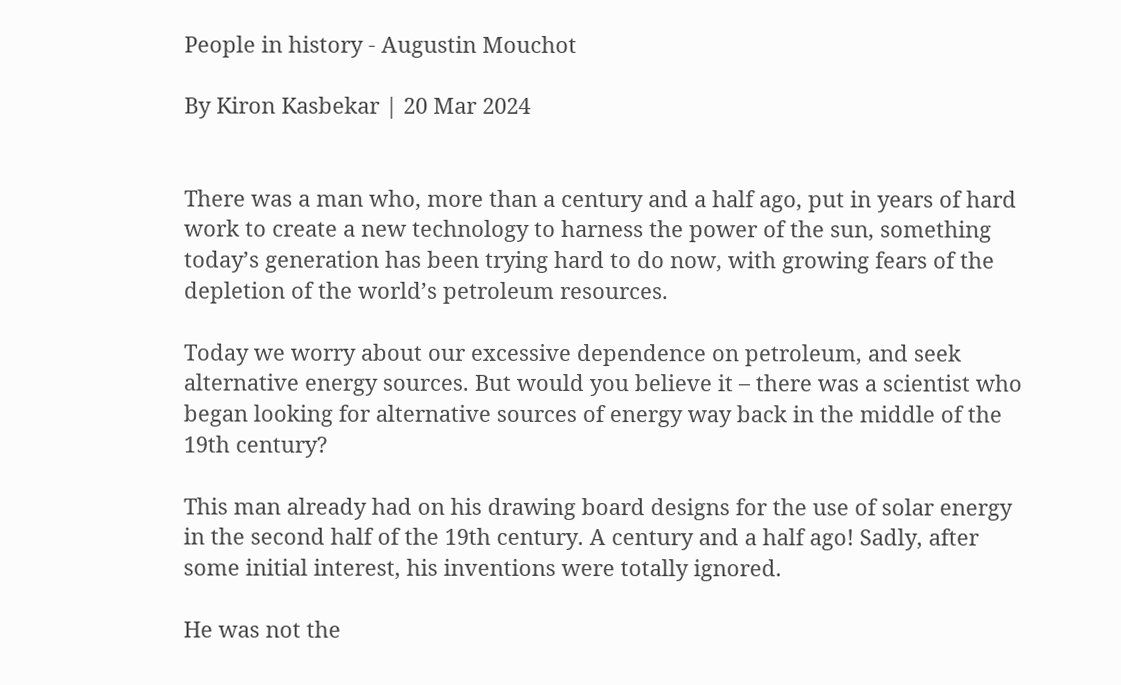People in history - Augustin Mouchot

By Kiron Kasbekar | 20 Mar 2024


There was a man who, more than a century and a half ago, put in years of hard work to create a new technology to harness the power of the sun, something today’s generation has been trying hard to do now, with growing fears of the depletion of the world’s petroleum resources.

Today we worry about our excessive dependence on petroleum, and seek alternative energy sources. But would you believe it – there was a scientist who began looking for alternative sources of energy way back in the middle of the 19th century?

This man already had on his drawing board designs for the use of solar energy in the second half of the 19th century. A century and a half ago! Sadly, after some initial interest, his inventions were totally ignored.

He was not the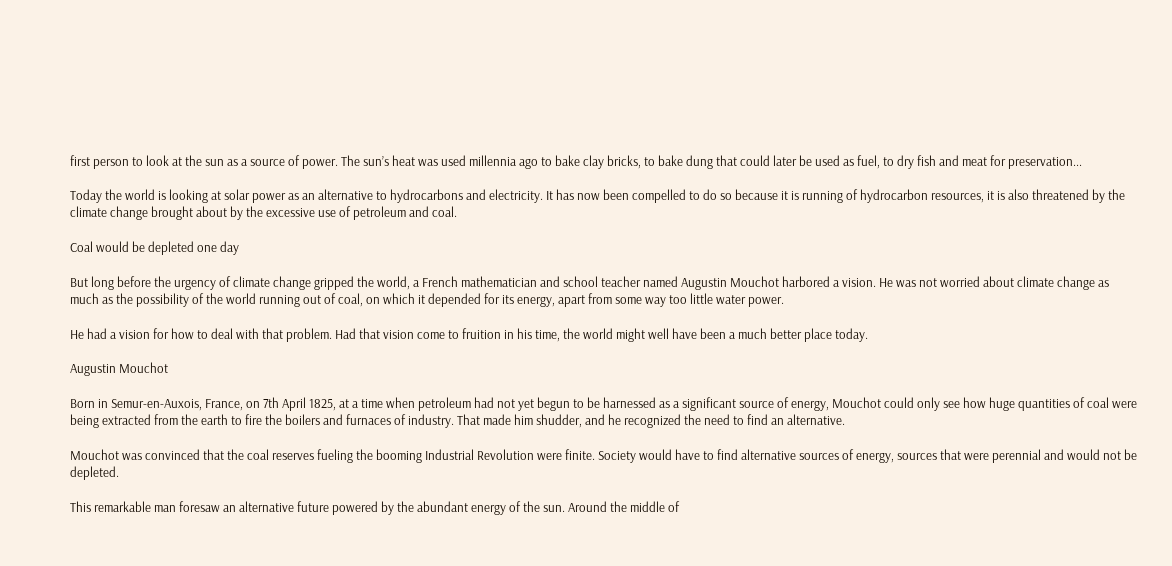first person to look at the sun as a source of power. The sun’s heat was used millennia ago to bake clay bricks, to bake dung that could later be used as fuel, to dry fish and meat for preservation...

Today the world is looking at solar power as an alternative to hydrocarbons and electricity. It has now been compelled to do so because it is running of hydrocarbon resources, it is also threatened by the climate change brought about by the excessive use of petroleum and coal.

Coal would be depleted one day

But long before the urgency of climate change gripped the world, a French mathematician and school teacher named Augustin Mouchot harbored a vision. He was not worried about climate change as much as the possibility of the world running out of coal, on which it depended for its energy, apart from some way too little water power.

He had a vision for how to deal with that problem. Had that vision come to fruition in his time, the world might well have been a much better place today.

Augustin Mouchot

Born in Semur-en-Auxois, France, on 7th April 1825, at a time when petroleum had not yet begun to be harnessed as a significant source of energy, Mouchot could only see how huge quantities of coal were being extracted from the earth to fire the boilers and furnaces of industry. That made him shudder, and he recognized the need to find an alternative.

Mouchot was convinced that the coal reserves fueling the booming Industrial Revolution were finite. Society would have to find alternative sources of energy, sources that were perennial and would not be depleted.

This remarkable man foresaw an alternative future powered by the abundant energy of the sun. Around the middle of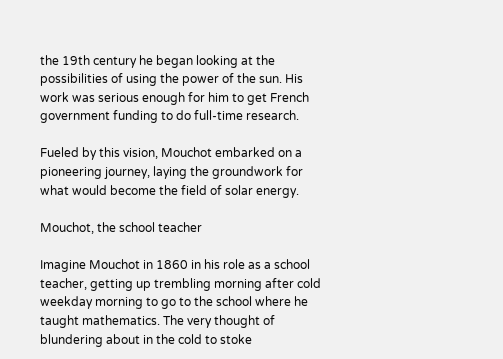the 19th century he began looking at the possibilities of using the power of the sun. His work was serious enough for him to get French government funding to do full-time research.

Fueled by this vision, Mouchot embarked on a pioneering journey, laying the groundwork for what would become the field of solar energy.

Mouchot, the school teacher

Imagine Mouchot in 1860 in his role as a school teacher, getting up trembling morning after cold weekday morning to go to the school where he taught mathematics. The very thought of blundering about in the cold to stoke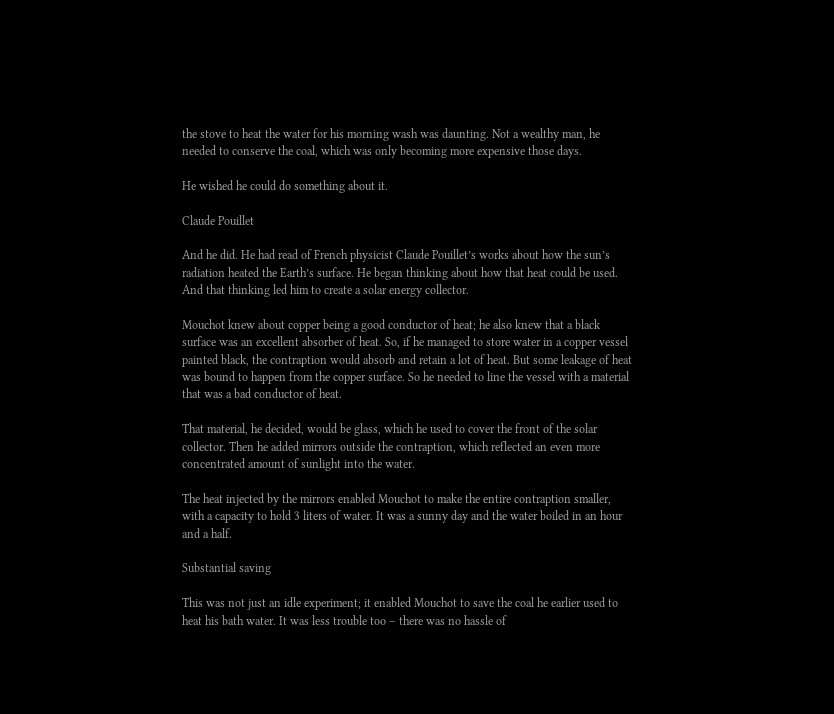the stove to heat the water for his morning wash was daunting. Not a wealthy man, he needed to conserve the coal, which was only becoming more expensive those days.

He wished he could do something about it.

Claude Pouillet

And he did. He had read of French physicist Claude Pouillet’s works about how the sun’s radiation heated the Earth’s surface. He began thinking about how that heat could be used. And that thinking led him to create a solar energy collector.

Mouchot knew about copper being a good conductor of heat; he also knew that a black surface was an excellent absorber of heat. So, if he managed to store water in a copper vessel painted black, the contraption would absorb and retain a lot of heat. But some leakage of heat was bound to happen from the copper surface. So he needed to line the vessel with a material that was a bad conductor of heat.

That material, he decided, would be glass, which he used to cover the front of the solar collector. Then he added mirrors outside the contraption, which reflected an even more concentrated amount of sunlight into the water.

The heat injected by the mirrors enabled Mouchot to make the entire contraption smaller, with a capacity to hold 3 liters of water. It was a sunny day and the water boiled in an hour and a half.

Substantial saving

This was not just an idle experiment; it enabled Mouchot to save the coal he earlier used to heat his bath water. It was less trouble too – there was no hassle of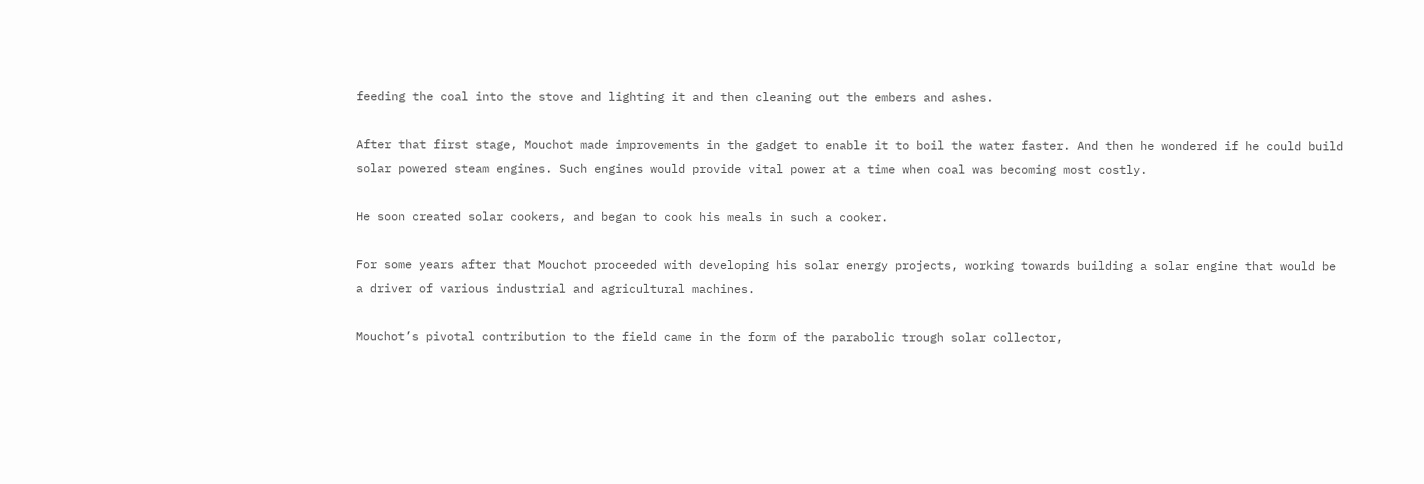feeding the coal into the stove and lighting it and then cleaning out the embers and ashes.

After that first stage, Mouchot made improvements in the gadget to enable it to boil the water faster. And then he wondered if he could build solar powered steam engines. Such engines would provide vital power at a time when coal was becoming most costly.

He soon created solar cookers, and began to cook his meals in such a cooker.

For some years after that Mouchot proceeded with developing his solar energy projects, working towards building a solar engine that would be a driver of various industrial and agricultural machines.

Mouchot’s pivotal contribution to the field came in the form of the parabolic trough solar collector,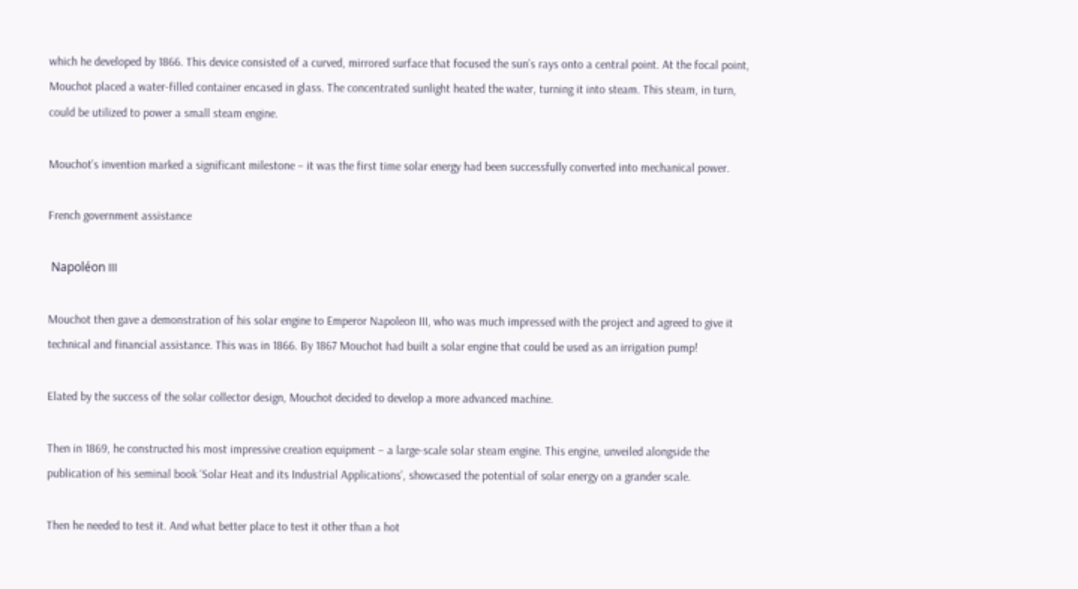which he developed by 1866. This device consisted of a curved, mirrored surface that focused the sun’s rays onto a central point. At the focal point, Mouchot placed a water-filled container encased in glass. The concentrated sunlight heated the water, turning it into steam. This steam, in turn, could be utilized to power a small steam engine.

Mouchot’s invention marked a significant milestone – it was the first time solar energy had been successfully converted into mechanical power.

French government assistance

 Napoléon III

Mouchot then gave a demonstration of his solar engine to Emperor Napoleon III, who was much impressed with the project and agreed to give it technical and financial assistance. This was in 1866. By 1867 Mouchot had built a solar engine that could be used as an irrigation pump!

Elated by the success of the solar collector design, Mouchot decided to develop a more advanced machine.

Then in 1869, he constructed his most impressive creation equipment – a large-scale solar steam engine. This engine, unveiled alongside the publication of his seminal book ‘Solar Heat and its Industrial Applications’, showcased the potential of solar energy on a grander scale.

Then he needed to test it. And what better place to test it other than a hot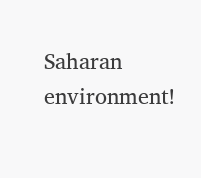Saharan environment!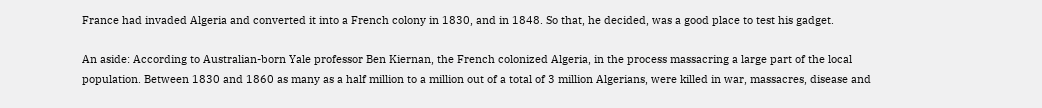France had invaded Algeria and converted it into a French colony in 1830, and in 1848. So that, he decided, was a good place to test his gadget.

An aside: According to Australian-born Yale professor Ben Kiernan, the French colonized Algeria, in the process massacring a large part of the local population. Between 1830 and 1860 as many as a half million to a million out of a total of 3 million Algerians, were killed in war, massacres, disease and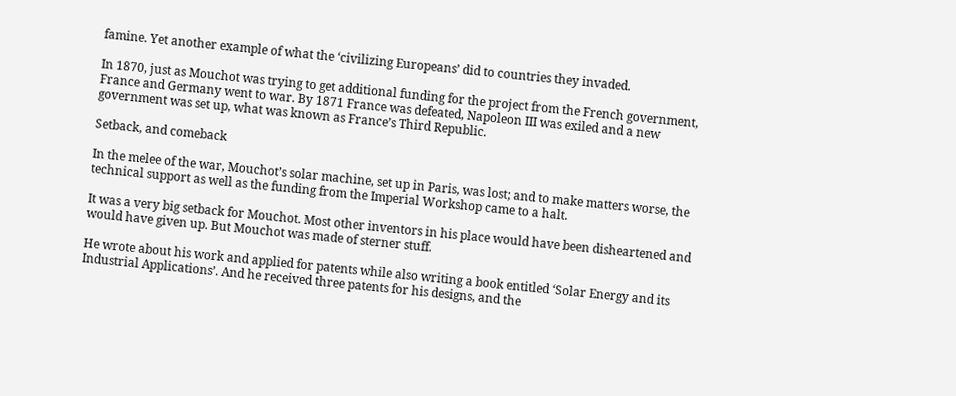famine. Yet another example of what the ‘civilizing Europeans’ did to countries they invaded.

In 1870, just as Mouchot was trying to get additional funding for the project from the French government, France and Germany went to war. By 1871 France was defeated, Napoleon III was exiled and a new government was set up, what was known as France’s Third Republic.

Setback, and comeback

In the melee of the war, Mouchot’s solar machine, set up in Paris, was lost; and to make matters worse, the technical support as well as the funding from the Imperial Workshop came to a halt.

It was a very big setback for Mouchot. Most other inventors in his place would have been disheartened and would have given up. But Mouchot was made of sterner stuff.

He wrote about his work and applied for patents while also writing a book entitled ‘Solar Energy and its Industrial Applications’. And he received three patents for his designs, and the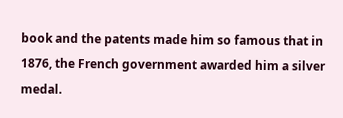book and the patents made him so famous that in 1876, the French government awarded him a silver medal.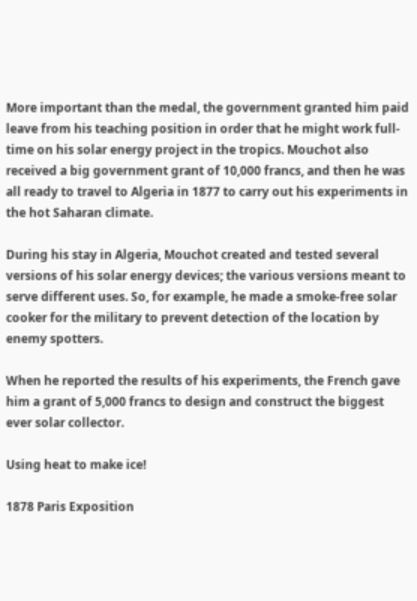More important than the medal, the government granted him paid leave from his teaching position in order that he might work full-time on his solar energy project in the tropics. Mouchot also received a big government grant of 10,000 francs, and then he was all ready to travel to Algeria in 1877 to carry out his experiments in the hot Saharan climate.

During his stay in Algeria, Mouchot created and tested several versions of his solar energy devices; the various versions meant to serve different uses. So, for example, he made a smoke-free solar cooker for the military to prevent detection of the location by enemy spotters.

When he reported the results of his experiments, the French gave him a grant of 5,000 francs to design and construct the biggest ever solar collector.

Using heat to make ice!

1878 Paris Exposition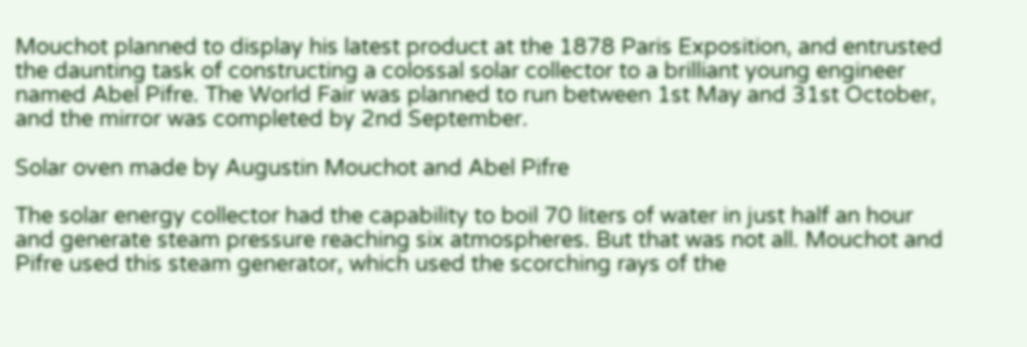Mouchot planned to display his latest product at the 1878 Paris Exposition, and entrusted the daunting task of constructing a colossal solar collector to a brilliant young engineer named Abel Pifre. The World Fair was planned to run between 1st May and 31st October, and the mirror was completed by 2nd September.

Solar oven made by Augustin Mouchot and Abel Pifre

The solar energy collector had the capability to boil 70 liters of water in just half an hour and generate steam pressure reaching six atmospheres. But that was not all. Mouchot and Pifre used this steam generator, which used the scorching rays of the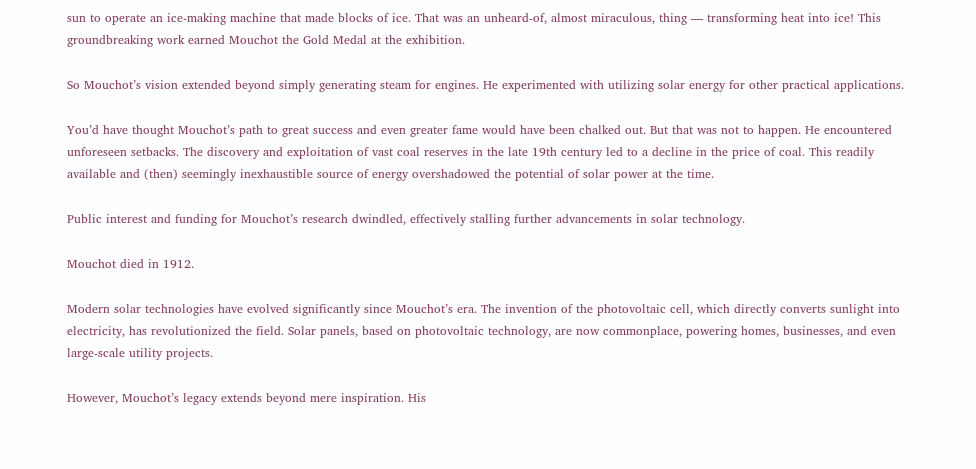sun to operate an ice-making machine that made blocks of ice. That was an unheard-of, almost miraculous, thing — transforming heat into ice! This groundbreaking work earned Mouchot the Gold Medal at the exhibition.

So Mouchot’s vision extended beyond simply generating steam for engines. He experimented with utilizing solar energy for other practical applications.

You’d have thought Mouchot’s path to great success and even greater fame would have been chalked out. But that was not to happen. He encountered unforeseen setbacks. The discovery and exploitation of vast coal reserves in the late 19th century led to a decline in the price of coal. This readily available and (then) seemingly inexhaustible source of energy overshadowed the potential of solar power at the time.

Public interest and funding for Mouchot’s research dwindled, effectively stalling further advancements in solar technology.

Mouchot died in 1912.

Modern solar technologies have evolved significantly since Mouchot’s era. The invention of the photovoltaic cell, which directly converts sunlight into electricity, has revolutionized the field. Solar panels, based on photovoltaic technology, are now commonplace, powering homes, businesses, and even large-scale utility projects.

However, Mouchot’s legacy extends beyond mere inspiration. His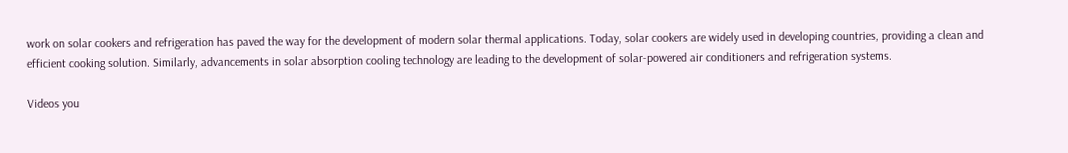work on solar cookers and refrigeration has paved the way for the development of modern solar thermal applications. Today, solar cookers are widely used in developing countries, providing a clean and efficient cooking solution. Similarly, advancements in solar absorption cooling technology are leading to the development of solar-powered air conditioners and refrigeration systems.

Videos you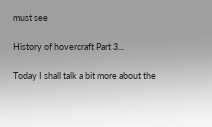must see

History of hovercraft Part 3...

Today I shall talk a bit more about the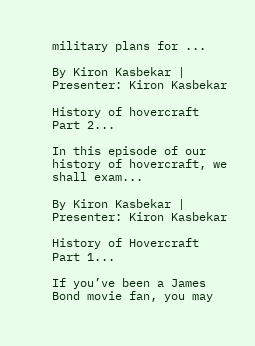military plans for ...

By Kiron Kasbekar | Presenter: Kiron Kasbekar

History of hovercraft Part 2...

In this episode of our history of hovercraft, we shall exam...

By Kiron Kasbekar | Presenter: Kiron Kasbekar

History of Hovercraft Part 1...

If you’ve been a James Bond movie fan, you may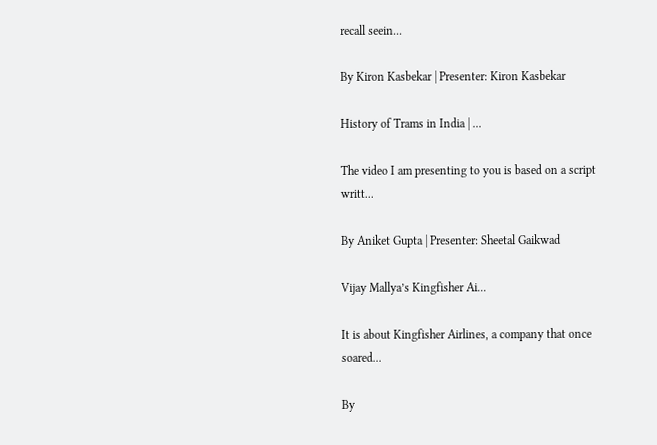recall seein...

By Kiron Kasbekar | Presenter: Kiron Kasbekar

History of Trams in India | ...

The video I am presenting to you is based on a script writt...

By Aniket Gupta | Presenter: Sheetal Gaikwad

Vijay Mallya’s Kingfisher Ai...

It is about Kingfisher Airlines, a company that once soared...

By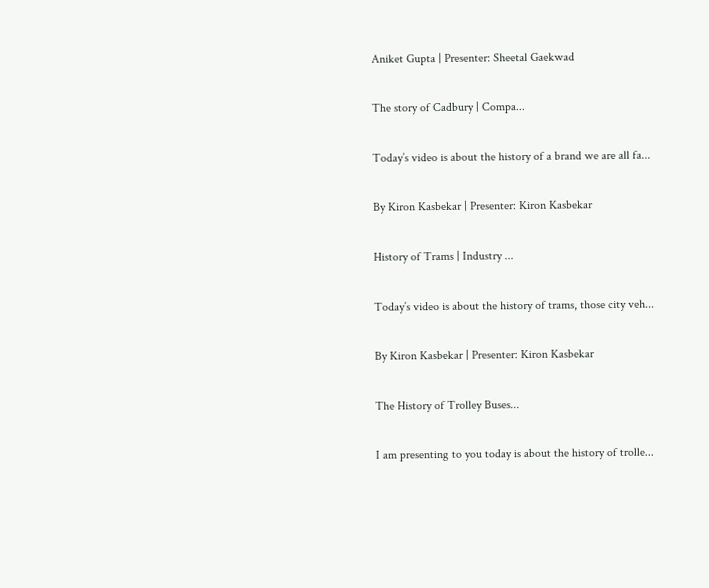Aniket Gupta | Presenter: Sheetal Gaekwad

The story of Cadbury | Compa...

Today’s video is about the history of a brand we are all fa...

By Kiron Kasbekar | Presenter: Kiron Kasbekar

History of Trams | Industry ...

Today’s video is about the history of trams, those city veh...

By Kiron Kasbekar | Presenter: Kiron Kasbekar

The History of Trolley Buses...

I am presenting to you today is about the history of trolle...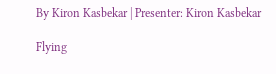By Kiron Kasbekar | Presenter: Kiron Kasbekar

Flying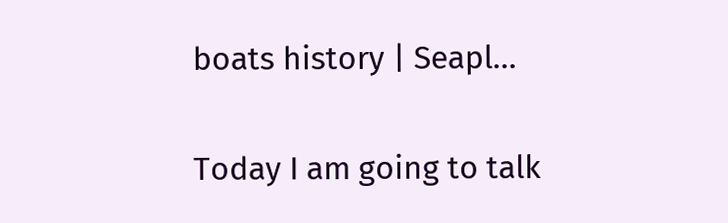boats history | Seapl...

Today I am going to talk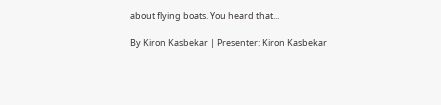about flying boats. You heard that...

By Kiron Kasbekar | Presenter: Kiron Kasbekar